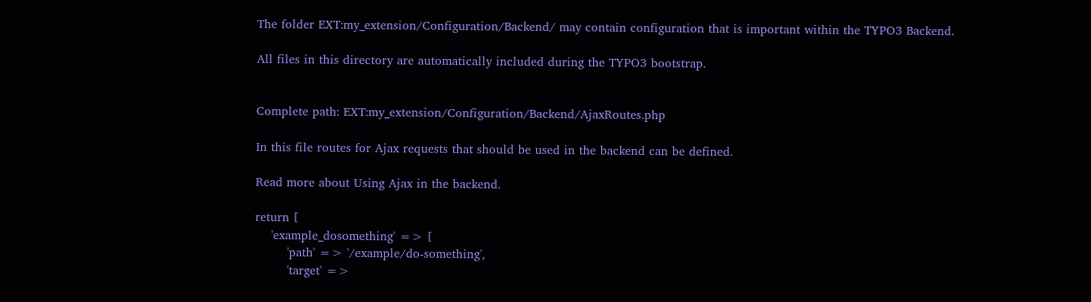The folder EXT:my_extension/Configuration/Backend/ may contain configuration that is important within the TYPO3 Backend.

All files in this directory are automatically included during the TYPO3 bootstrap.


Complete path: EXT:my_extension/Configuration/Backend/AjaxRoutes.php

In this file routes for Ajax requests that should be used in the backend can be defined.

Read more about Using Ajax in the backend.

return [
    'example_dosomething' => [
        'path' => '/example/do-something',
        'target' =>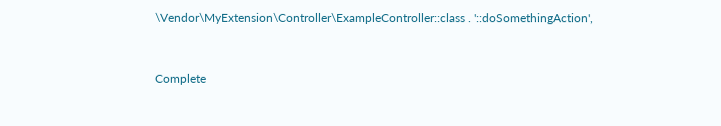\Vendor\MyExtension\Controller\ExampleController::class . '::doSomethingAction',


Complete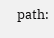path: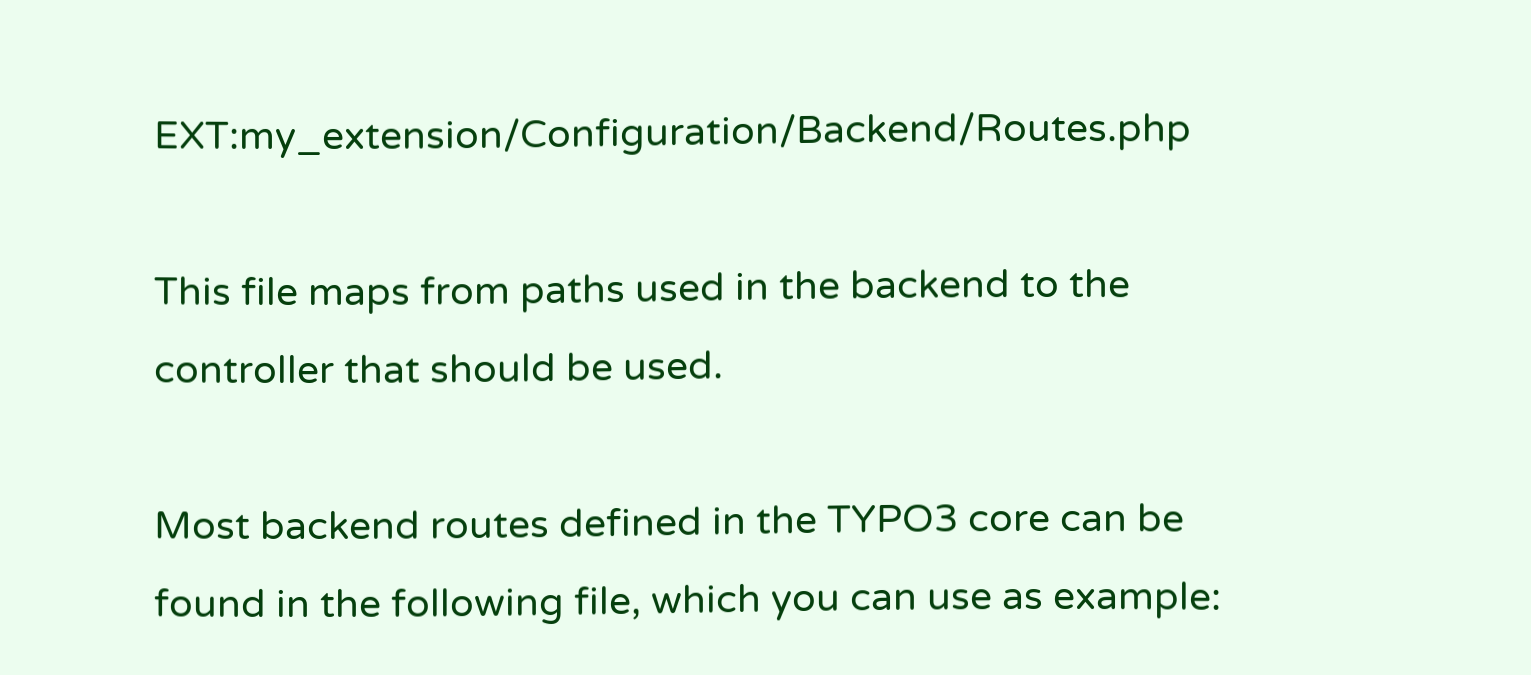EXT:my_extension/Configuration/Backend/Routes.php

This file maps from paths used in the backend to the controller that should be used.

Most backend routes defined in the TYPO3 core can be found in the following file, which you can use as example: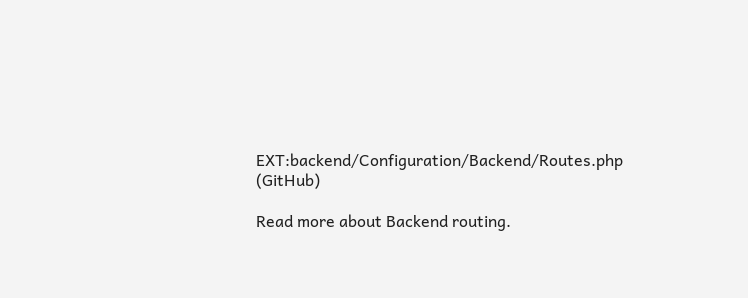EXT:backend/Configuration/Backend/Routes.php (GitHub)

Read more about Backend routing.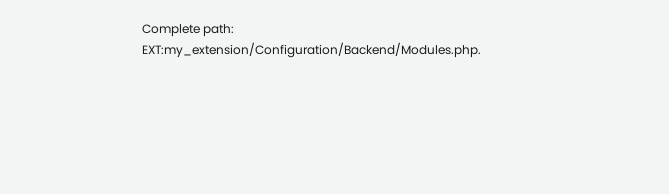Complete path: EXT:my_extension/Configuration/Backend/Modules.php.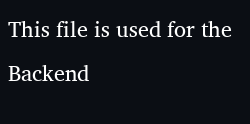This file is used for the Backend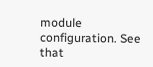module configuration. See that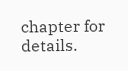chapter for details.